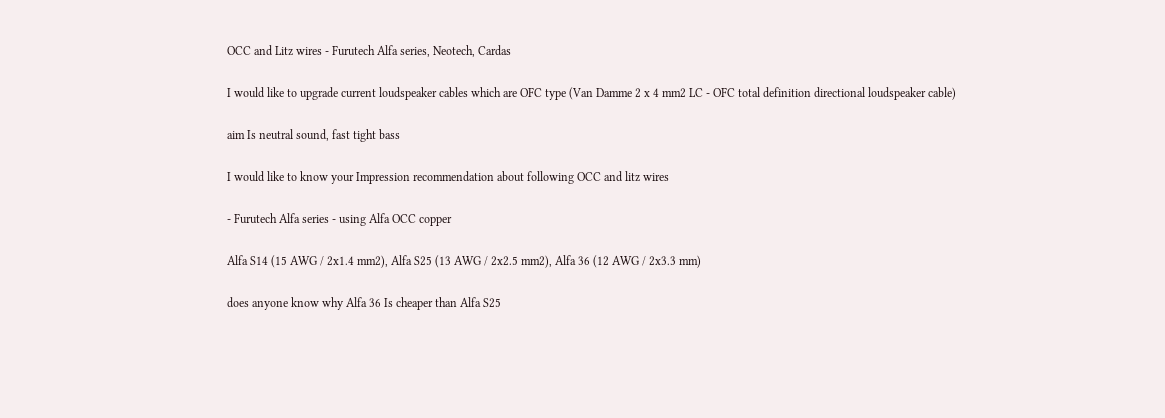OCC and Litz wires - Furutech Alfa series, Neotech, Cardas

I would like to upgrade current loudspeaker cables which are OFC type (Van Damme 2 x 4 mm2 LC - OFC total definition directional loudspeaker cable)

aim Is neutral sound, fast tight bass

I would like to know your Impression recommendation about following OCC and litz wires

- Furutech Alfa series - using Alfa OCC copper

Alfa S14 (15 AWG / 2x1.4 mm2), Alfa S25 (13 AWG / 2x2.5 mm2), Alfa 36 (12 AWG / 2x3.3 mm)

does anyone know why Alfa 36 Is cheaper than Alfa S25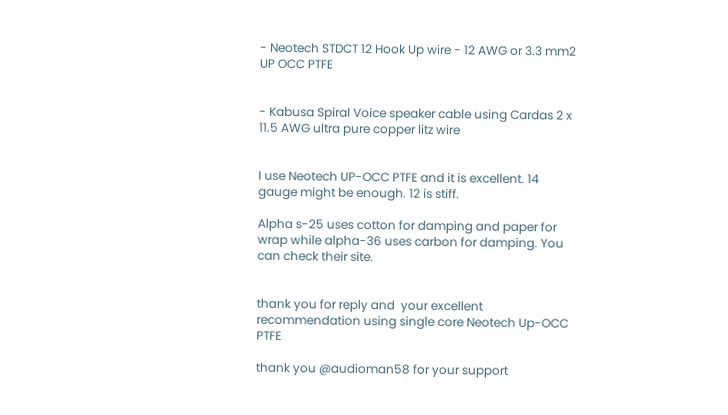- Neotech STDCT 12 Hook Up wire - 12 AWG or 3.3 mm2 UP OCC PTFE


- Kabusa Spiral Voice speaker cable using Cardas 2 x 11.5 AWG ultra pure copper litz wire


I use Neotech UP-OCC PTFE and it is excellent. 14 gauge might be enough. 12 is stiff.

Alpha s-25 uses cotton for damping and paper for wrap while alpha-36 uses carbon for damping. You can check their site.


thank you for reply and  your excellent recommendation using single core Neotech Up-OCC PTFE

thank you @audioman58 for your support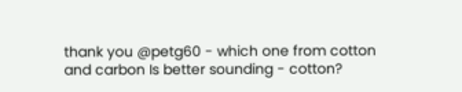thank you @petg60 - which one from cotton and carbon Is better sounding - cotton?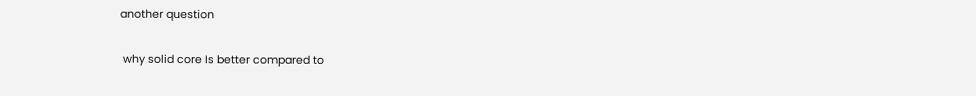another question

 why solid core Is better compared to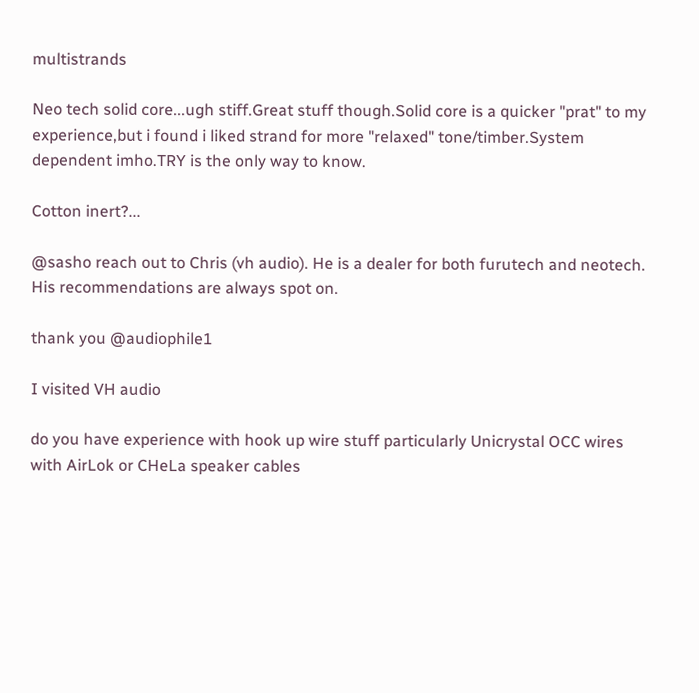multistrands

Neo tech solid core...ugh stiff.Great stuff though.Solid core is a quicker "prat" to my experience,but i found i liked strand for more "relaxed" tone/timber.System dependent imho.TRY is the only way to know.

Cotton inert?...

@sasho reach out to Chris (vh audio). He is a dealer for both furutech and neotech. His recommendations are always spot on.

thank you @audiophile1

I visited VH audio

do you have experience with hook up wire stuff particularly Unicrystal OCC wires with AirLok or CHeLa speaker cables